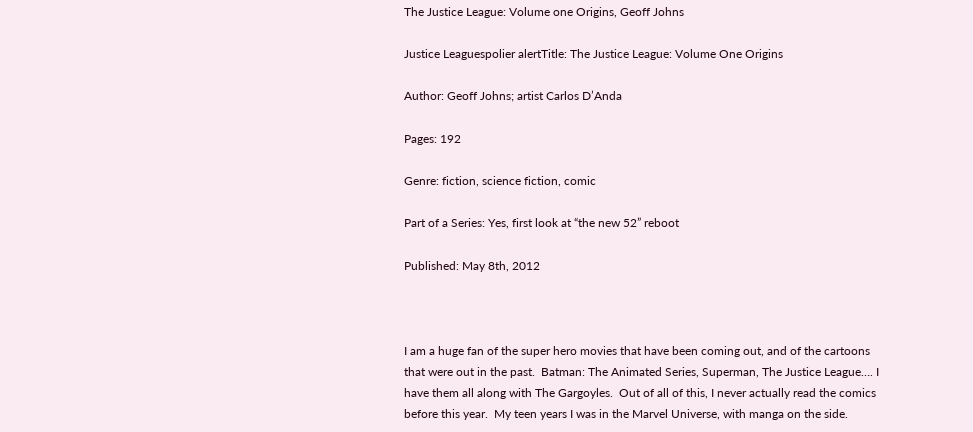The Justice League: Volume one Origins, Geoff Johns

Justice Leaguespolier alertTitle: The Justice League: Volume One Origins

Author: Geoff Johns; artist Carlos D’Anda

Pages: 192

Genre: fiction, science fiction, comic

Part of a Series: Yes, first look at “the new 52” reboot

Published: May 8th, 2012



I am a huge fan of the super hero movies that have been coming out, and of the cartoons that were out in the past.  Batman: The Animated Series, Superman, The Justice League…. I have them all along with The Gargoyles.  Out of all of this, I never actually read the comics before this year.  My teen years I was in the Marvel Universe, with manga on the side.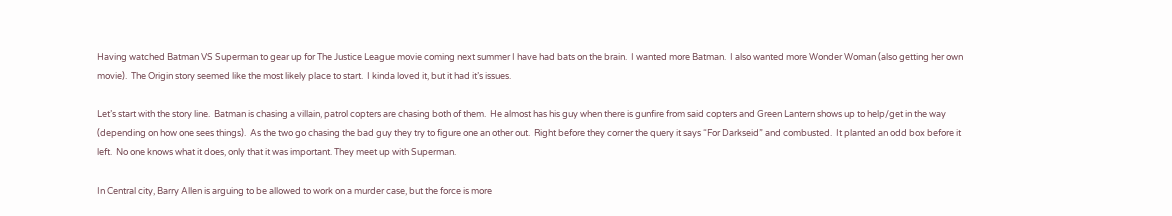Having watched Batman VS Superman to gear up for The Justice League movie coming next summer I have had bats on the brain.  I wanted more Batman.  I also wanted more Wonder Woman (also getting her own movie).  The Origin story seemed like the most likely place to start.  I kinda loved it, but it had it’s issues.

Let’s start with the story line.  Batman is chasing a villain, patrol copters are chasing both of them.  He almost has his guy when there is gunfire from said copters and Green Lantern shows up to help/get in the way (depending on how one sees things).  As the two go chasing the bad guy they try to figure one an other out.  Right before they corner the query it says “For Darkseid” and combusted.  It planted an odd box before it left.  No one knows what it does, only that it was important. They meet up with Superman.

In Central city, Barry Allen is arguing to be allowed to work on a murder case, but the force is more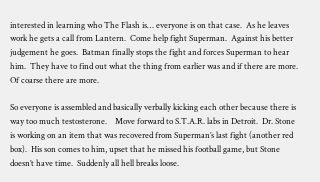interested in learning who The Flash is… everyone is on that case.  As he leaves work he gets a call from Lantern.  Come help fight Superman.  Against his better judgement he goes.  Batman finally stops the fight and forces Superman to hear him.  They have to find out what the thing from earlier was and if there are more.  Of coarse there are more.

So everyone is assembled and basically verbally kicking each other because there is way too much testosterone.    Move forward to S.T.A.R. labs in Detroit.  Dr. Stone is working on an item that was recovered from Superman’s last fight (another red box).  His son comes to him, upset that he missed his football game, but Stone doesn’t have time.  Suddenly all hell breaks loose.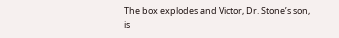The box explodes and Victor, Dr. Stone’s son, is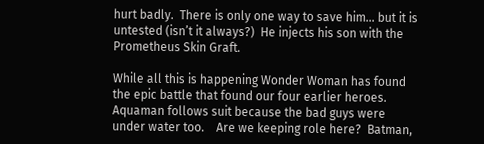hurt badly.  There is only one way to save him… but it is untested (isn’t it always?)  He injects his son with the Prometheus Skin Graft.

While all this is happening Wonder Woman has found the epic battle that found our four earlier heroes.  Aquaman follows suit because the bad guys were under water too.    Are we keeping role here?  Batman,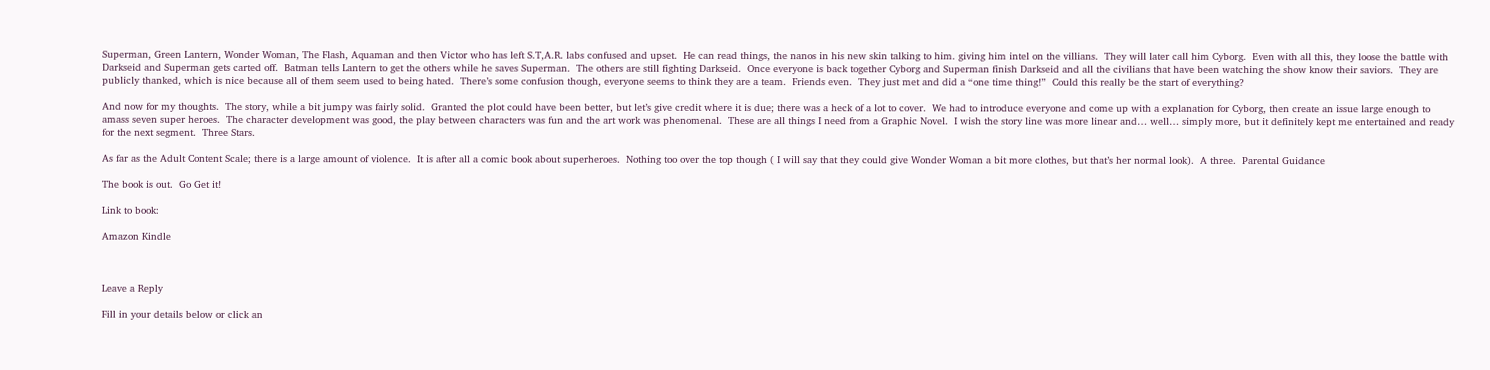Superman, Green Lantern, Wonder Woman, The Flash, Aquaman and then Victor who has left S.T,A.R. labs confused and upset.  He can read things, the nanos in his new skin talking to him. giving him intel on the villians.  They will later call him Cyborg.  Even with all this, they loose the battle with Darkseid and Superman gets carted off.  Batman tells Lantern to get the others while he saves Superman.  The others are still fighting Darkseid.  Once everyone is back together Cyborg and Superman finish Darkseid and all the civilians that have been watching the show know their saviors.  They are publicly thanked, which is nice because all of them seem used to being hated.  There’s some confusion though, everyone seems to think they are a team.  Friends even.  They just met and did a “one time thing!”  Could this really be the start of everything?

And now for my thoughts.  The story, while a bit jumpy was fairly solid.  Granted the plot could have been better, but let’s give credit where it is due; there was a heck of a lot to cover.  We had to introduce everyone and come up with a explanation for Cyborg, then create an issue large enough to amass seven super heroes.  The character development was good, the play between characters was fun and the art work was phenomenal.  These are all things I need from a Graphic Novel.  I wish the story line was more linear and… well… simply more, but it definitely kept me entertained and ready for the next segment.  Three Stars.

As far as the Adult Content Scale; there is a large amount of violence.  It is after all a comic book about superheroes.  Nothing too over the top though ( I will say that they could give Wonder Woman a bit more clothes, but that’s her normal look).  A three.  Parental Guidance

The book is out.  Go Get it!

Link to book:

Amazon Kindle



Leave a Reply

Fill in your details below or click an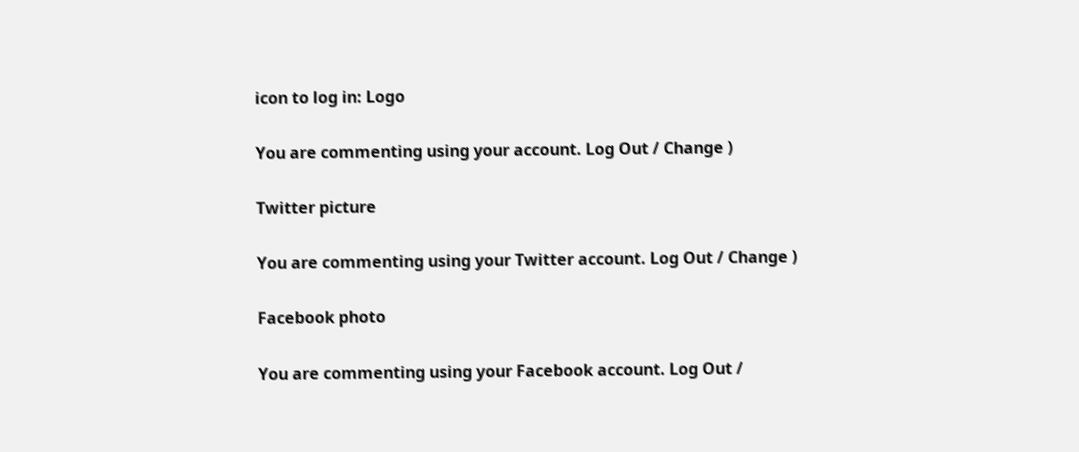icon to log in: Logo

You are commenting using your account. Log Out / Change )

Twitter picture

You are commenting using your Twitter account. Log Out / Change )

Facebook photo

You are commenting using your Facebook account. Log Out /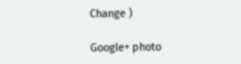Change )

Google+ photo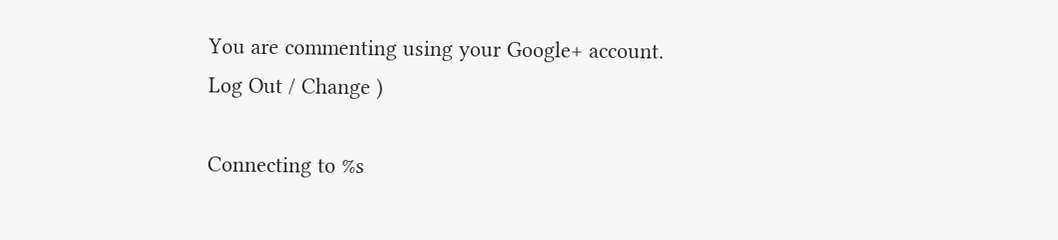You are commenting using your Google+ account. Log Out / Change )

Connecting to %s